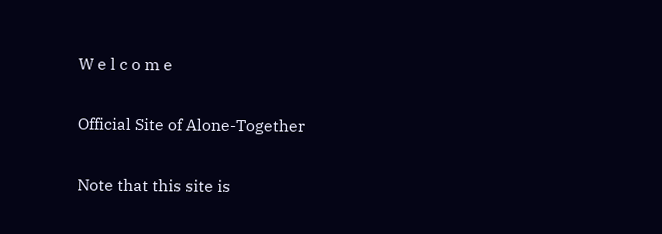W e l c o m e

Official Site of Alone-Together

Note that this site is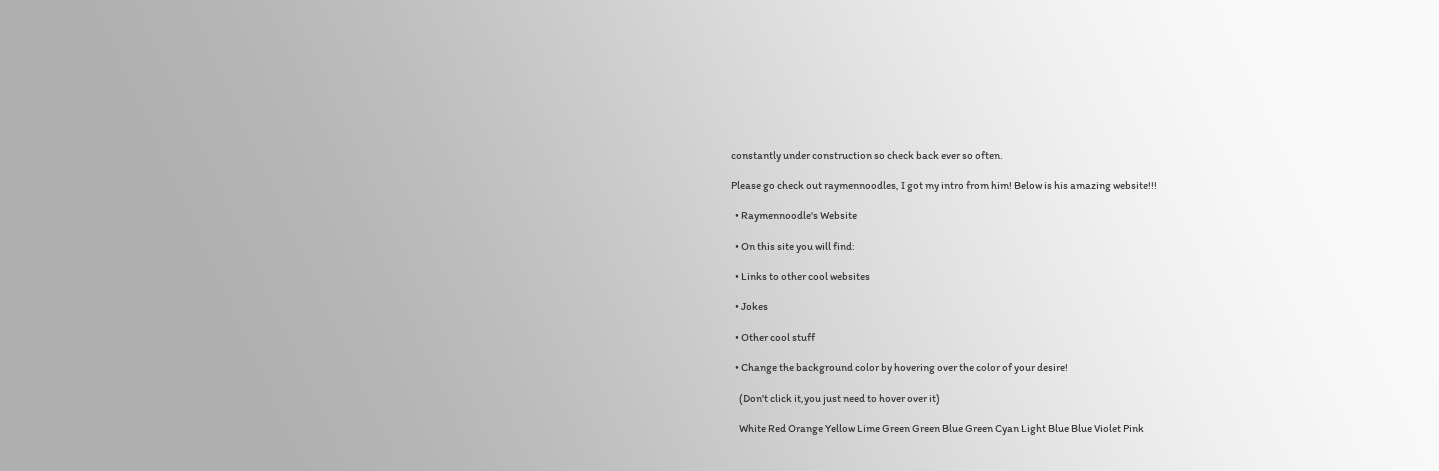constantly under construction so check back ever so often.

Please go check out raymennoodles, I got my intro from him! Below is his amazing website!!!

  • Raymennoodle's Website

  • On this site you will find:

  • Links to other cool websites

  • Jokes

  • Other cool stuff

  • Change the background color by hovering over the color of your desire!

    (Don't click it,you just need to hover over it)

    White Red Orange Yellow Lime Green Green Blue Green Cyan Light Blue Blue Violet Pink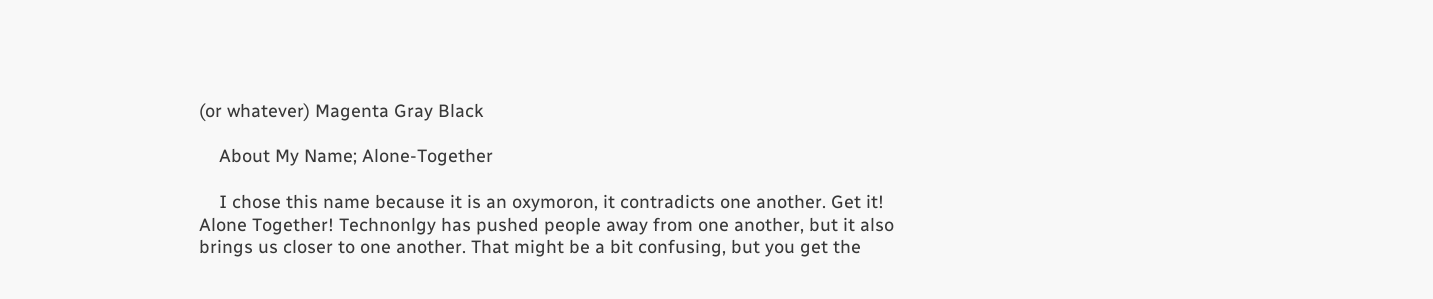(or whatever) Magenta Gray Black

    About My Name; Alone-Together

    I chose this name because it is an oxymoron, it contradicts one another. Get it! Alone Together! Technonlgy has pushed people away from one another, but it also brings us closer to one another. That might be a bit confusing, but you get the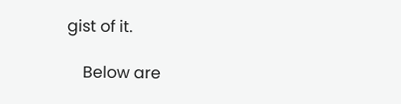gist of it.

    Below are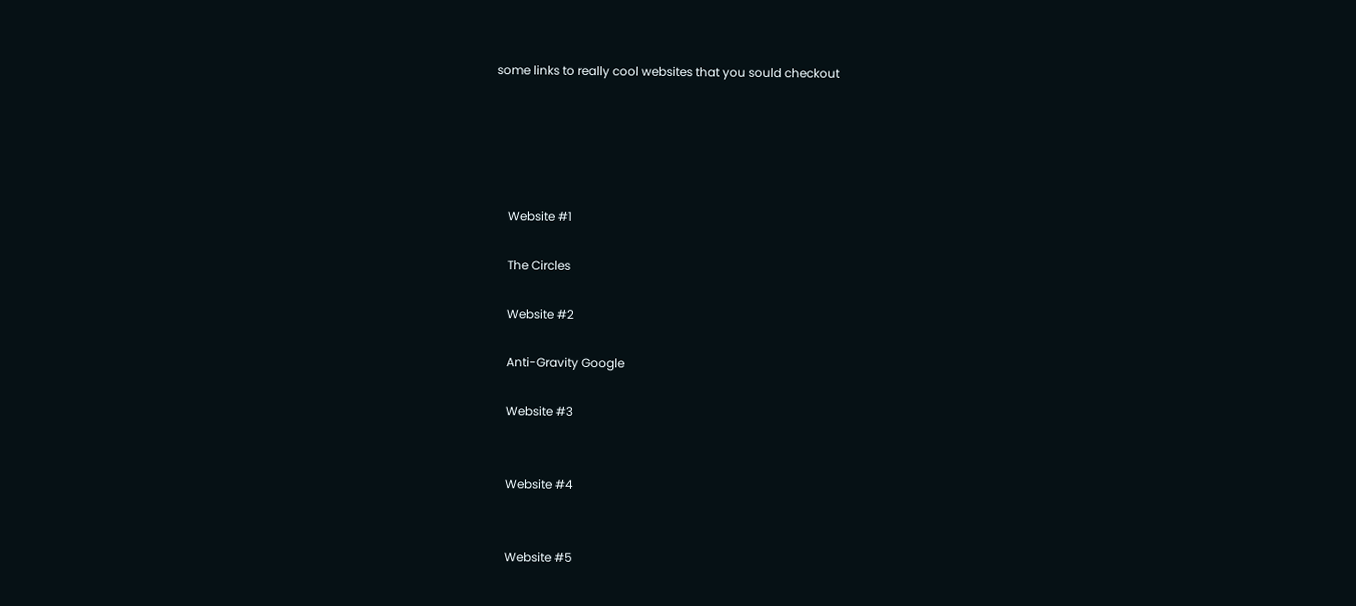some links to really cool websites that you sould checkout





    Website #1

    The Circles

    Website #2

    Anti-Gravity Google

    Website #3


    Website #4


    Website #5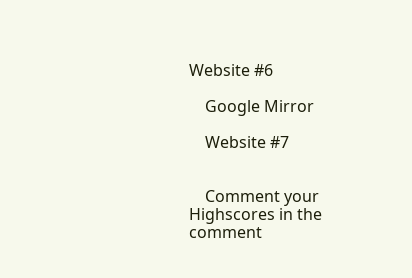Website #6

    Google Mirror

    Website #7


    Comment your Highscores in the comment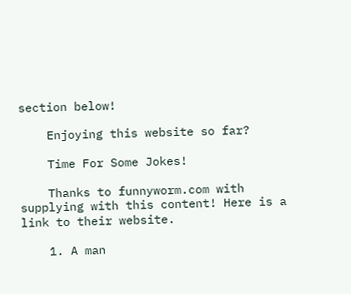section below!

    Enjoying this website so far?

    Time For Some Jokes!

    Thanks to funnyworm.com with supplying with this content! Here is a link to their website.

    1. A man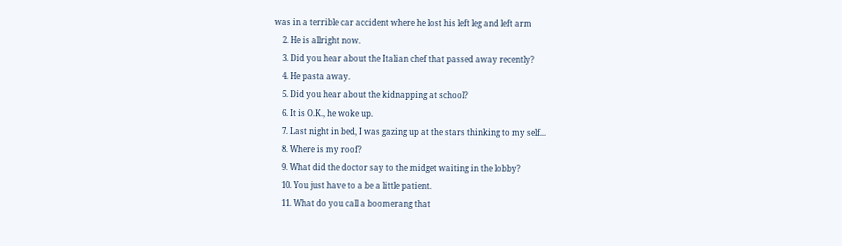was in a terrible car accident where he lost his left leg and left arm
    2. He is allright now.
    3. Did you hear about the Italian chef that passed away recently?
    4. He pasta away.
    5. Did you hear about the kidnapping at school?
    6. It is O.K., he woke up.
    7. Last night in bed, I was gazing up at the stars thinking to my self...
    8. Where is my roof?
    9. What did the doctor say to the midget waiting in the lobby?
    10. You just have to a be a little patient.
    11. What do you call a boomerang that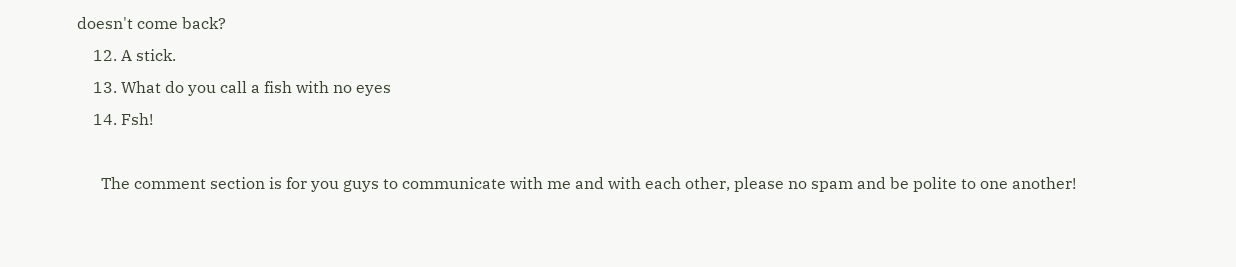doesn't come back?
    12. A stick.
    13. What do you call a fish with no eyes
    14. Fsh!

      The comment section is for you guys to communicate with me and with each other, please no spam and be polite to one another!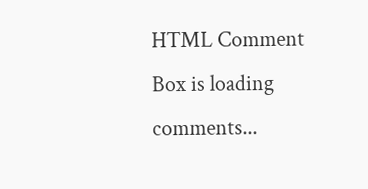HTML Comment Box is loading comments...